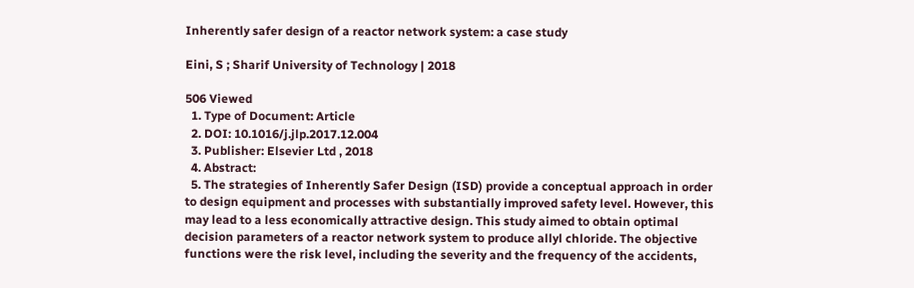Inherently safer design of a reactor network system: a case study

Eini, S ; Sharif University of Technology | 2018

506 Viewed
  1. Type of Document: Article
  2. DOI: 10.1016/j.jlp.2017.12.004
  3. Publisher: Elsevier Ltd , 2018
  4. Abstract:
  5. The strategies of Inherently Safer Design (ISD) provide a conceptual approach in order to design equipment and processes with substantially improved safety level. However, this may lead to a less economically attractive design. This study aimed to obtain optimal decision parameters of a reactor network system to produce allyl chloride. The objective functions were the risk level, including the severity and the frequency of the accidents,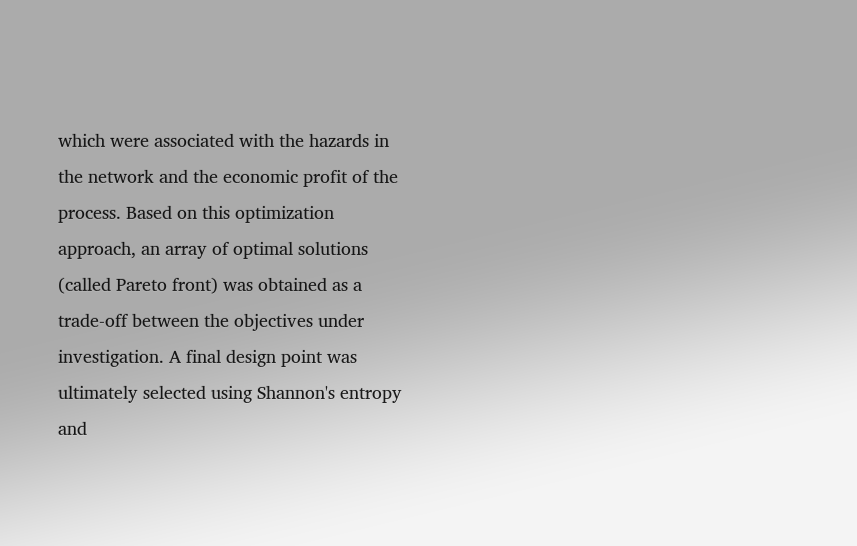which were associated with the hazards in the network and the economic profit of the process. Based on this optimization approach, an array of optimal solutions (called Pareto front) was obtained as a trade-off between the objectives under investigation. A final design point was ultimately selected using Shannon's entropy and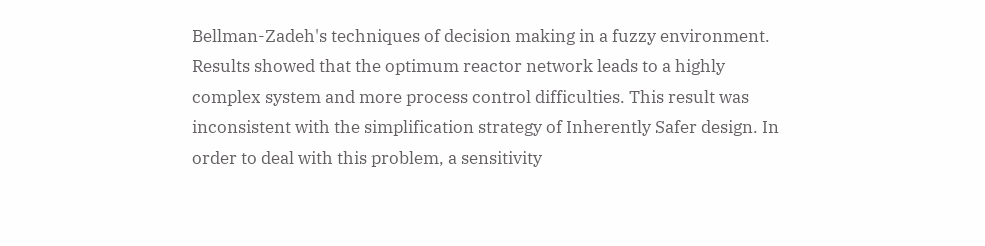Bellman-Zadeh's techniques of decision making in a fuzzy environment. Results showed that the optimum reactor network leads to a highly complex system and more process control difficulties. This result was inconsistent with the simplification strategy of Inherently Safer design. In order to deal with this problem, a sensitivity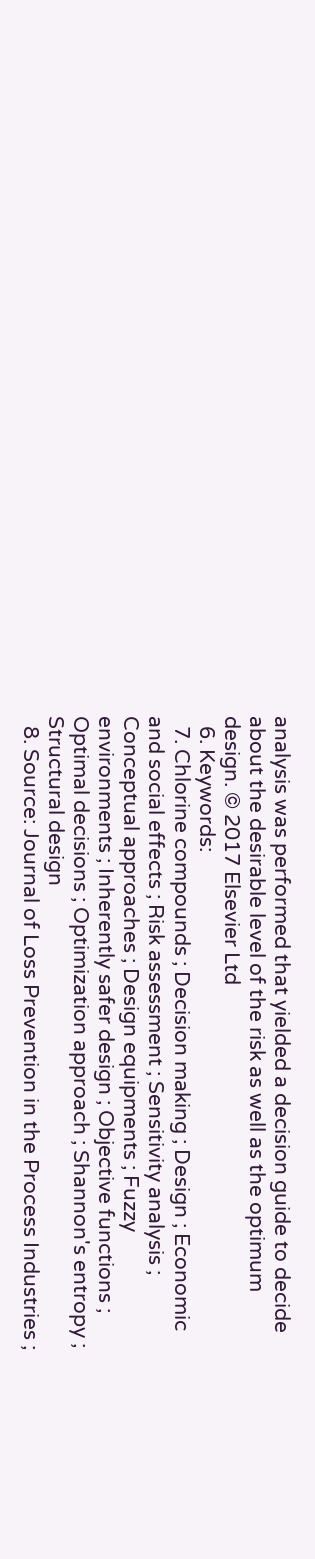analysis was performed that yielded a decision guide to decide about the desirable level of the risk as well as the optimum design. © 2017 Elsevier Ltd
  6. Keywords:
  7. Chlorine compounds ; Decision making ; Design ; Economic and social effects ; Risk assessment ; Sensitivity analysis ; Conceptual approaches ; Design equipments ; Fuzzy environments ; Inherently safer design ; Objective functions ; Optimal decisions ; Optimization approach ; Shannon's entropy ; Structural design
  8. Source: Journal of Loss Prevention in the Process Industries ;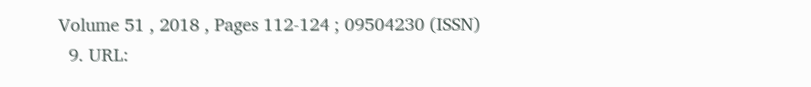Volume 51 , 2018 , Pages 112-124 ; 09504230 (ISSN)
  9. URL: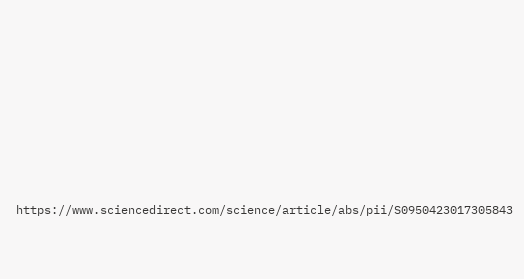https://www.sciencedirect.com/science/article/abs/pii/S0950423017305843